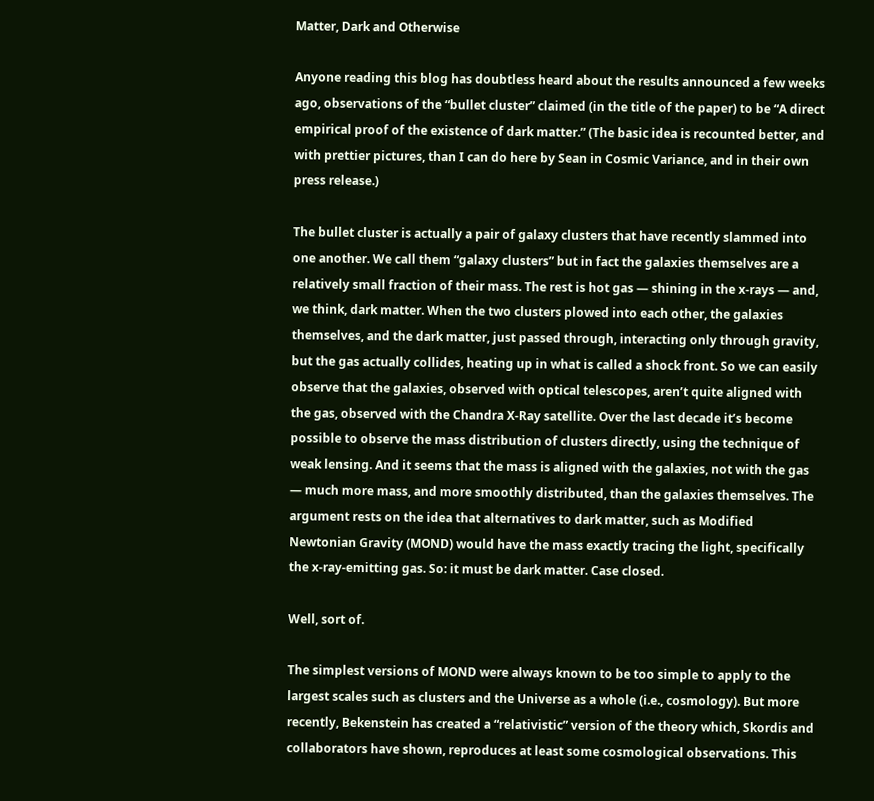Matter, Dark and Otherwise

Anyone reading this blog has doubtless heard about the results announced a few weeks ago, observations of the “bullet cluster” claimed (in the title of the paper) to be “A direct empirical proof of the existence of dark matter.” (The basic idea is recounted better, and with prettier pictures, than I can do here by Sean in Cosmic Variance, and in their own press release.)

The bullet cluster is actually a pair of galaxy clusters that have recently slammed into one another. We call them “galaxy clusters” but in fact the galaxies themselves are a relatively small fraction of their mass. The rest is hot gas — shining in the x-rays — and, we think, dark matter. When the two clusters plowed into each other, the galaxies themselves, and the dark matter, just passed through, interacting only through gravity, but the gas actually collides, heating up in what is called a shock front. So we can easily observe that the galaxies, observed with optical telescopes, aren’t quite aligned with the gas, observed with the Chandra X-Ray satellite. Over the last decade it’s become possible to observe the mass distribution of clusters directly, using the technique of weak lensing. And it seems that the mass is aligned with the galaxies, not with the gas — much more mass, and more smoothly distributed, than the galaxies themselves. The argument rests on the idea that alternatives to dark matter, such as Modified Newtonian Gravity (MOND) would have the mass exactly tracing the light, specifically the x-ray-emitting gas. So: it must be dark matter. Case closed.

Well, sort of.

The simplest versions of MOND were always known to be too simple to apply to the largest scales such as clusters and the Universe as a whole (i.e., cosmology). But more recently, Bekenstein has created a “relativistic” version of the theory which, Skordis and collaborators have shown, reproduces at least some cosmological observations. This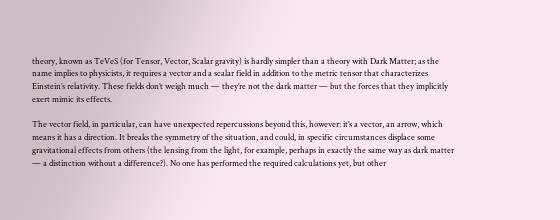theory, known as TeVeS (for Tensor, Vector, Scalar gravity) is hardly simpler than a theory with Dark Matter; as the name implies to physicists, it requires a vector and a scalar field in addition to the metric tensor that characterizes Einstein’s relativity. These fields don’t weigh much — they’re not the dark matter — but the forces that they implicitly exert mimic its effects.

The vector field, in particular, can have unexpected repercussions beyond this, however: it’s a vector, an arrow, which means it has a direction. It breaks the symmetry of the situation, and could, in specific circumstances displace some gravitational effects from others (the lensing from the light, for example, perhaps in exactly the same way as dark matter — a distinction without a difference?). No one has performed the required calculations yet, but other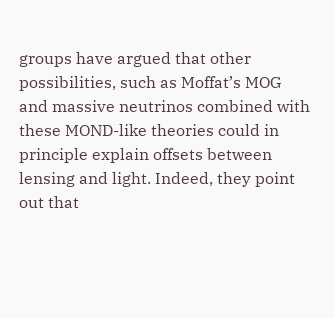groups have argued that other possibilities, such as Moffat’s MOG and massive neutrinos combined with these MOND-like theories could in principle explain offsets between lensing and light. Indeed, they point out that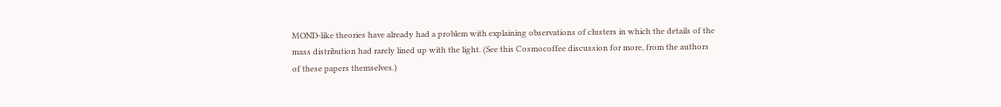MOND-like theories have already had a problem with explaining observations of clusters in which the details of the mass distribution had rarely lined up with the light. (See this Cosmocoffee discussion for more, from the authors of these papers themselves.)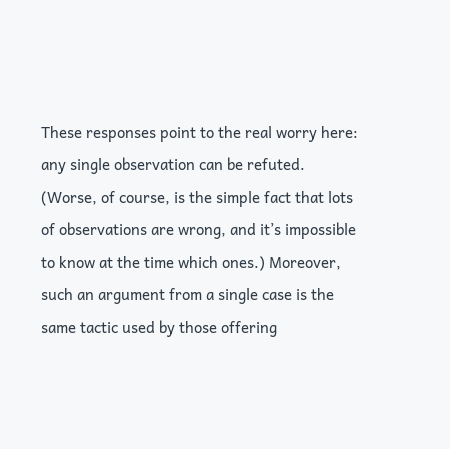These responses point to the real worry here: any single observation can be refuted. (Worse, of course, is the simple fact that lots of observations are wrong, and it’s impossible to know at the time which ones.) Moreover, such an argument from a single case is the same tactic used by those offering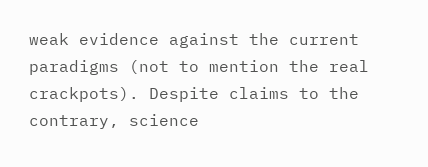weak evidence against the current paradigms (not to mention the real crackpots). Despite claims to the contrary, science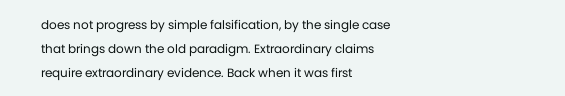does not progress by simple falsification, by the single case that brings down the old paradigm. Extraordinary claims require extraordinary evidence. Back when it was first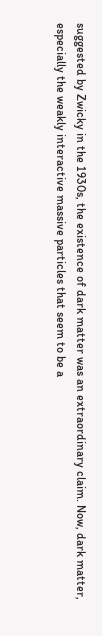suggested by Zwicky in the 1930s, the existence of dark matter was an extraordinary claim. Now, dark matter, especially the weakly interactive massive particles that seem to be a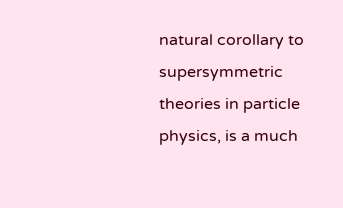natural corollary to supersymmetric theories in particle physics, is a much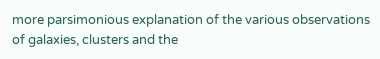more parsimonious explanation of the various observations of galaxies, clusters and the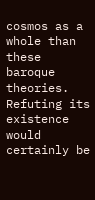cosmos as a whole than these baroque theories. Refuting its existence would certainly be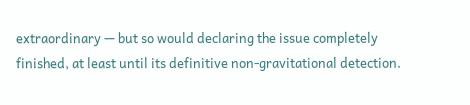extraordinary — but so would declaring the issue completely finished, at least until its definitive non-gravitational detection.